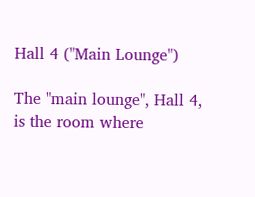Hall 4 ("Main Lounge")

The "main lounge", Hall 4, is the room where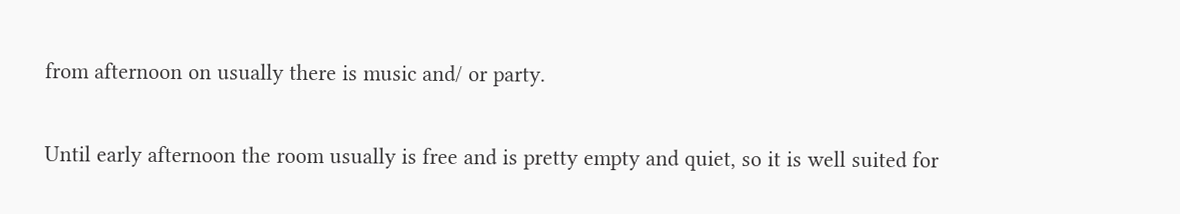from afternoon on usually there is music and/ or party.

Until early afternoon the room usually is free and is pretty empty and quiet, so it is well suited for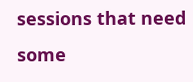sessions that need some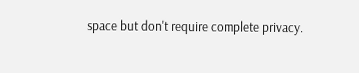space but don't require complete privacy.